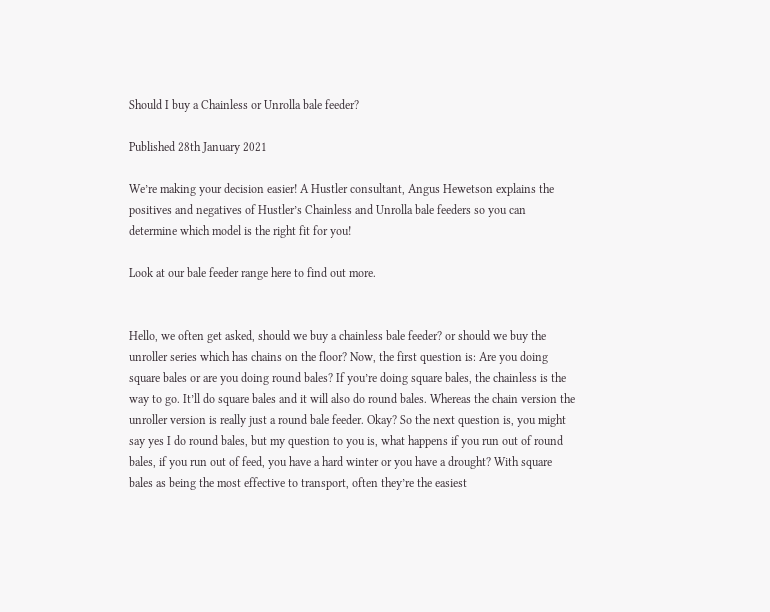Should I buy a Chainless or Unrolla bale feeder?

Published 28th January 2021

We’re making your decision easier! A Hustler consultant, Angus Hewetson explains the positives and negatives of Hustler’s Chainless and Unrolla bale feeders so you can determine which model is the right fit for you!

Look at our bale feeder range here to find out more.


Hello, we often get asked, should we buy a chainless bale feeder? or should we buy the unroller series which has chains on the floor? Now, the first question is: Are you doing square bales or are you doing round bales? If you’re doing square bales, the chainless is the way to go. It’ll do square bales and it will also do round bales. Whereas the chain version the unroller version is really just a round bale feeder. Okay? So the next question is, you might say yes I do round bales, but my question to you is, what happens if you run out of round bales, if you run out of feed, you have a hard winter or you have a drought? With square bales as being the most effective to transport, often they’re the easiest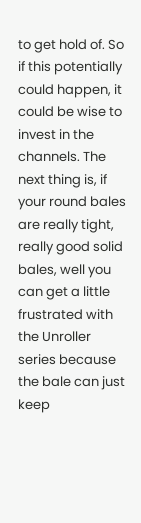to get hold of. So if this potentially could happen, it could be wise to invest in the channels. The next thing is, if your round bales are really tight, really good solid bales, well you can get a little frustrated with the Unroller series because the bale can just keep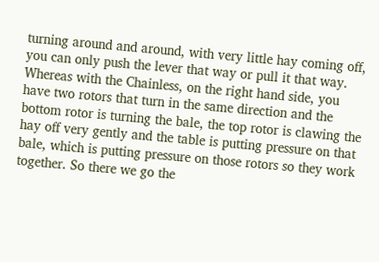turning around and around, with very little hay coming off, you can only push the lever that way or pull it that way. Whereas with the Chainless, on the right hand side, you have two rotors that turn in the same direction and the bottom rotor is turning the bale, the top rotor is clawing the hay off very gently and the table is putting pressure on that bale, which is putting pressure on those rotors so they work together. So there we go the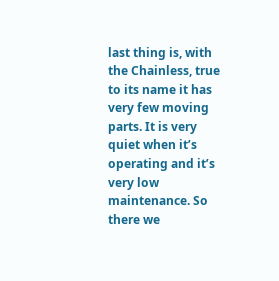last thing is, with the Chainless, true to its name it has very few moving parts. It is very quiet when it’s operating and it’s very low maintenance. So there we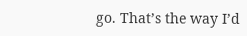go. That’s the way I’d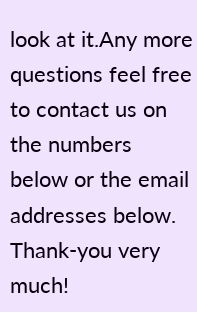look at it.Any more questions feel free to contact us on the numbers below or the email addresses below. Thank-you very much!